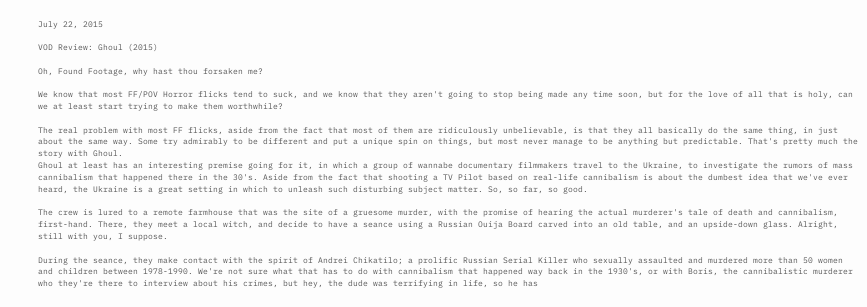July 22, 2015

VOD Review: Ghoul (2015)

Oh, Found Footage, why hast thou forsaken me?

We know that most FF/POV Horror flicks tend to suck, and we know that they aren't going to stop being made any time soon, but for the love of all that is holy, can we at least start trying to make them worthwhile?

The real problem with most FF flicks, aside from the fact that most of them are ridiculously unbelievable, is that they all basically do the same thing, in just about the same way. Some try admirably to be different and put a unique spin on things, but most never manage to be anything but predictable. That's pretty much the story with Ghoul.
Ghoul at least has an interesting premise going for it, in which a group of wannabe documentary filmmakers travel to the Ukraine, to investigate the rumors of mass cannibalism that happened there in the 30's. Aside from the fact that shooting a TV Pilot based on real-life cannibalism is about the dumbest idea that we've ever heard, the Ukraine is a great setting in which to unleash such disturbing subject matter. So, so far, so good.

The crew is lured to a remote farmhouse that was the site of a gruesome murder, with the promise of hearing the actual murderer's tale of death and cannibalism, first-hand. There, they meet a local witch, and decide to have a seance using a Russian Ouija Board carved into an old table, and an upside-down glass. Alright, still with you, I suppose.

During the seance, they make contact with the spirit of Andrei Chikatilo; a prolific Russian Serial Killer who sexually assaulted and murdered more than 50 women and children between 1978-1990. We're not sure what that has to do with cannibalism that happened way back in the 1930's, or with Boris, the cannibalistic murderer who they're there to interview about his crimes, but hey, the dude was terrifying in life, so he has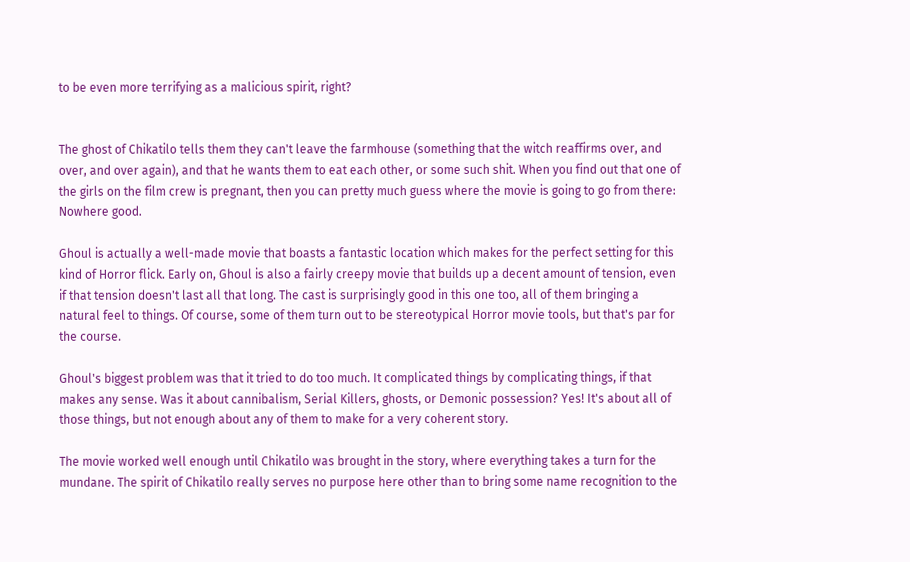to be even more terrifying as a malicious spirit, right?


The ghost of Chikatilo tells them they can't leave the farmhouse (something that the witch reaffirms over, and over, and over again), and that he wants them to eat each other, or some such shit. When you find out that one of the girls on the film crew is pregnant, then you can pretty much guess where the movie is going to go from there: Nowhere good.

Ghoul is actually a well-made movie that boasts a fantastic location which makes for the perfect setting for this kind of Horror flick. Early on, Ghoul is also a fairly creepy movie that builds up a decent amount of tension, even if that tension doesn't last all that long. The cast is surprisingly good in this one too, all of them bringing a natural feel to things. Of course, some of them turn out to be stereotypical Horror movie tools, but that's par for the course.

Ghoul's biggest problem was that it tried to do too much. It complicated things by complicating things, if that makes any sense. Was it about cannibalism, Serial Killers, ghosts, or Demonic possession? Yes! It's about all of those things, but not enough about any of them to make for a very coherent story.

The movie worked well enough until Chikatilo was brought in the story, where everything takes a turn for the mundane. The spirit of Chikatilo really serves no purpose here other than to bring some name recognition to the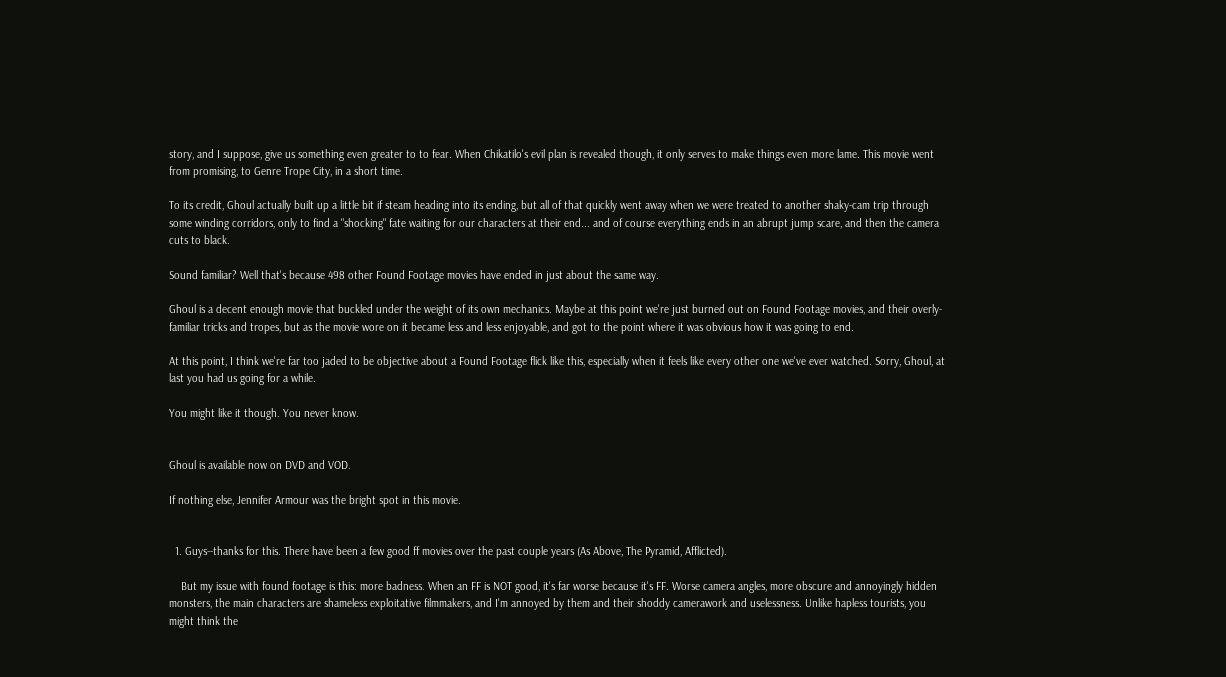story, and I suppose, give us something even greater to to fear. When Chikatilo's evil plan is revealed though, it only serves to make things even more lame. This movie went from promising, to Genre Trope City, in a short time.

To its credit, Ghoul actually built up a little bit if steam heading into its ending, but all of that quickly went away when we were treated to another shaky-cam trip through some winding corridors, only to find a "shocking" fate waiting for our characters at their end... and of course everything ends in an abrupt jump scare, and then the camera cuts to black.

Sound familiar? Well that's because 498 other Found Footage movies have ended in just about the same way.

Ghoul is a decent enough movie that buckled under the weight of its own mechanics. Maybe at this point we're just burned out on Found Footage movies, and their overly-familiar tricks and tropes, but as the movie wore on it became less and less enjoyable, and got to the point where it was obvious how it was going to end.

At this point, I think we're far too jaded to be objective about a Found Footage flick like this, especially when it feels like every other one we've ever watched. Sorry, Ghoul, at last you had us going for a while.

You might like it though. You never know.


Ghoul is available now on DVD and VOD.

If nothing else, Jennifer Armour was the bright spot in this movie.


  1. Guys--thanks for this. There have been a few good ff movies over the past couple years (As Above, The Pyramid, Afflicted).

    But my issue with found footage is this: more badness. When an FF is NOT good, it's far worse because it's FF. Worse camera angles, more obscure and annoyingly hidden monsters, the main characters are shameless exploitative filmmakers, and I'm annoyed by them and their shoddy camerawork and uselessness. Unlike hapless tourists, you might think the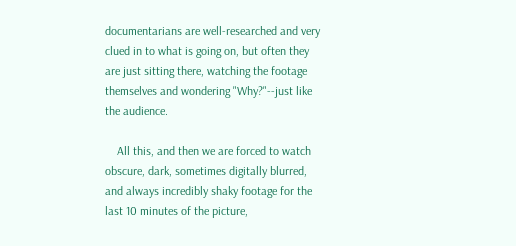documentarians are well-researched and very clued in to what is going on, but often they are just sitting there, watching the footage themselves and wondering "Why?"--just like the audience.

    All this, and then we are forced to watch obscure, dark, sometimes digitally blurred, and always incredibly shaky footage for the last 10 minutes of the picture,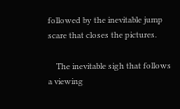followed by the inevitable jump scare that closes the pictures.

    The inevitable sigh that follows a viewing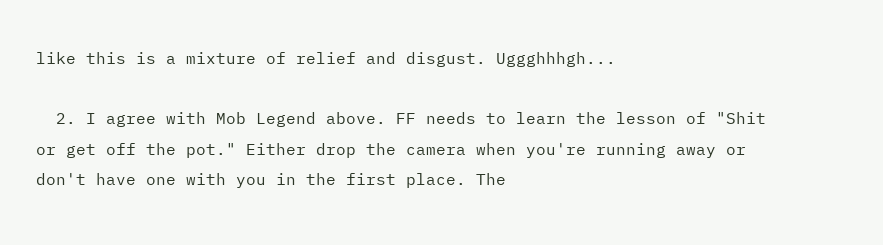like this is a mixture of relief and disgust. Uggghhhgh...

  2. I agree with Mob Legend above. FF needs to learn the lesson of "Shit or get off the pot." Either drop the camera when you're running away or don't have one with you in the first place. The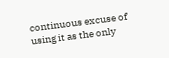continuous excuse of using it as the only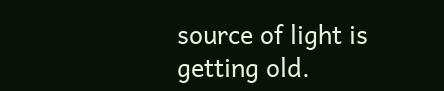source of light is getting old.